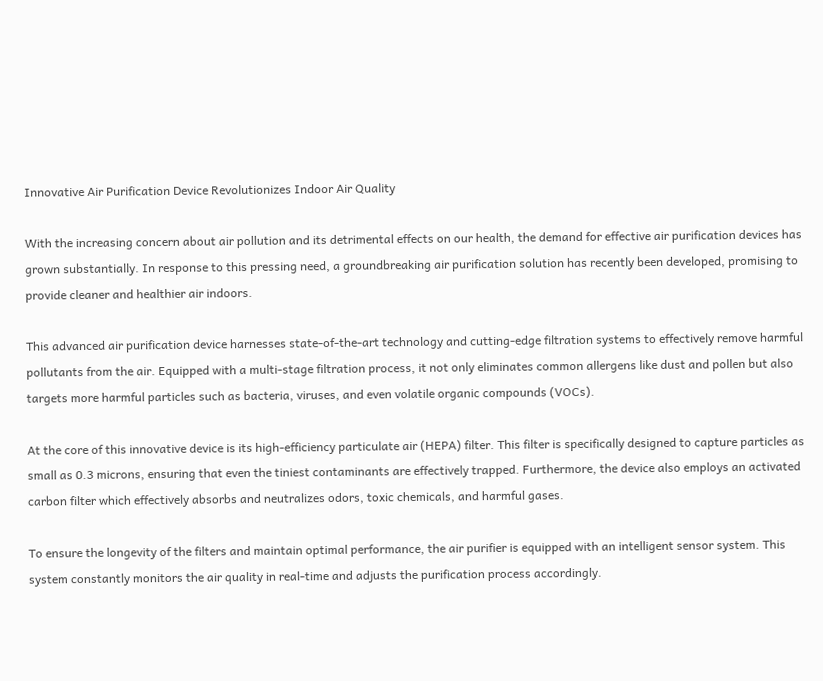Innovative Air Purification Device Revolutionizes Indoor Air Quality

With the increasing concern about air pollution and its detrimental effects on our health, the demand for effective air purification devices has grown substantially. In response to this pressing need, a groundbreaking air purification solution has recently been developed, promising to provide cleaner and healthier air indoors.

This advanced air purification device harnesses state-of-the-art technology and cutting-edge filtration systems to effectively remove harmful pollutants from the air. Equipped with a multi-stage filtration process, it not only eliminates common allergens like dust and pollen but also targets more harmful particles such as bacteria, viruses, and even volatile organic compounds (VOCs).

At the core of this innovative device is its high-efficiency particulate air (HEPA) filter. This filter is specifically designed to capture particles as small as 0.3 microns, ensuring that even the tiniest contaminants are effectively trapped. Furthermore, the device also employs an activated carbon filter which effectively absorbs and neutralizes odors, toxic chemicals, and harmful gases.

To ensure the longevity of the filters and maintain optimal performance, the air purifier is equipped with an intelligent sensor system. This system constantly monitors the air quality in real-time and adjusts the purification process accordingly.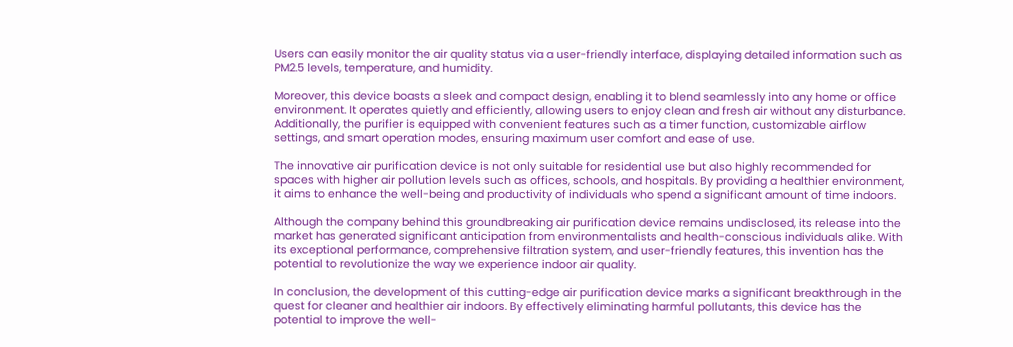Users can easily monitor the air quality status via a user-friendly interface, displaying detailed information such as PM2.5 levels, temperature, and humidity.

Moreover, this device boasts a sleek and compact design, enabling it to blend seamlessly into any home or office environment. It operates quietly and efficiently, allowing users to enjoy clean and fresh air without any disturbance. Additionally, the purifier is equipped with convenient features such as a timer function, customizable airflow settings, and smart operation modes, ensuring maximum user comfort and ease of use.

The innovative air purification device is not only suitable for residential use but also highly recommended for spaces with higher air pollution levels such as offices, schools, and hospitals. By providing a healthier environment, it aims to enhance the well-being and productivity of individuals who spend a significant amount of time indoors.

Although the company behind this groundbreaking air purification device remains undisclosed, its release into the market has generated significant anticipation from environmentalists and health-conscious individuals alike. With its exceptional performance, comprehensive filtration system, and user-friendly features, this invention has the potential to revolutionize the way we experience indoor air quality.

In conclusion, the development of this cutting-edge air purification device marks a significant breakthrough in the quest for cleaner and healthier air indoors. By effectively eliminating harmful pollutants, this device has the potential to improve the well-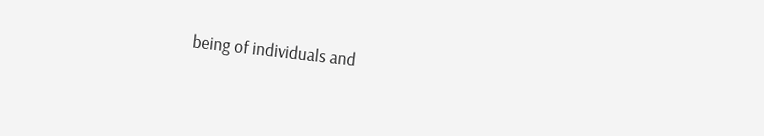being of individuals and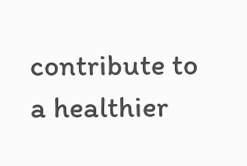contribute to a healthier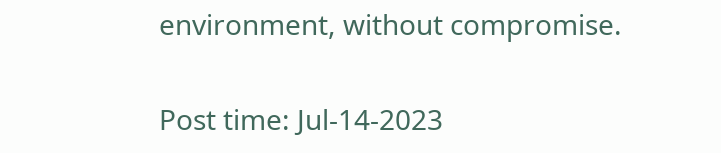environment, without compromise.

Post time: Jul-14-2023